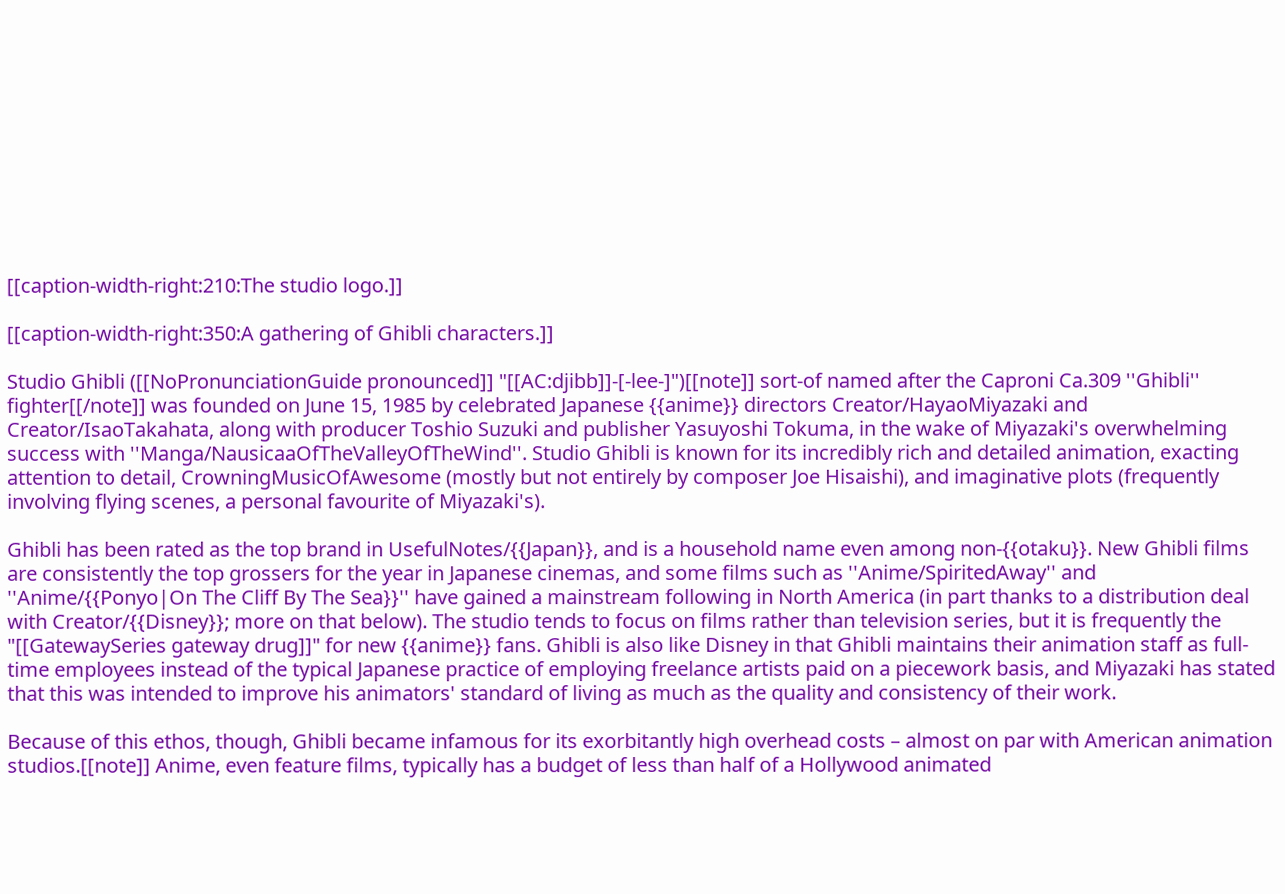[[caption-width-right:210:The studio logo.]]

[[caption-width-right:350:A gathering of Ghibli characters.]]

Studio Ghibli ([[NoPronunciationGuide pronounced]] "[[AC:djibb]]-[-lee-]")[[note]] sort-of named after the Caproni Ca.309 ''Ghibli'' fighter[[/note]] was founded on June 15, 1985 by celebrated Japanese {{anime}} directors Creator/HayaoMiyazaki and Creator/IsaoTakahata, along with producer Toshio Suzuki and publisher Yasuyoshi Tokuma, in the wake of Miyazaki's overwhelming success with ''Manga/NausicaaOfTheValleyOfTheWind''. Studio Ghibli is known for its incredibly rich and detailed animation, exacting attention to detail, CrowningMusicOfAwesome (mostly but not entirely by composer Joe Hisaishi), and imaginative plots (frequently involving flying scenes, a personal favourite of Miyazaki's).

Ghibli has been rated as the top brand in UsefulNotes/{{Japan}}, and is a household name even among non-{{otaku}}. New Ghibli films are consistently the top grossers for the year in Japanese cinemas, and some films such as ''Anime/SpiritedAway'' and ''Anime/{{Ponyo|On The Cliff By The Sea}}'' have gained a mainstream following in North America (in part thanks to a distribution deal with Creator/{{Disney}}; more on that below). The studio tends to focus on films rather than television series, but it is frequently the "[[GatewaySeries gateway drug]]" for new {{anime}} fans. Ghibli is also like Disney in that Ghibli maintains their animation staff as full-time employees instead of the typical Japanese practice of employing freelance artists paid on a piecework basis, and Miyazaki has stated that this was intended to improve his animators' standard of living as much as the quality and consistency of their work.

Because of this ethos, though, Ghibli became infamous for its exorbitantly high overhead costs – almost on par with American animation studios.[[note]] Anime, even feature films, typically has a budget of less than half of a Hollywood animated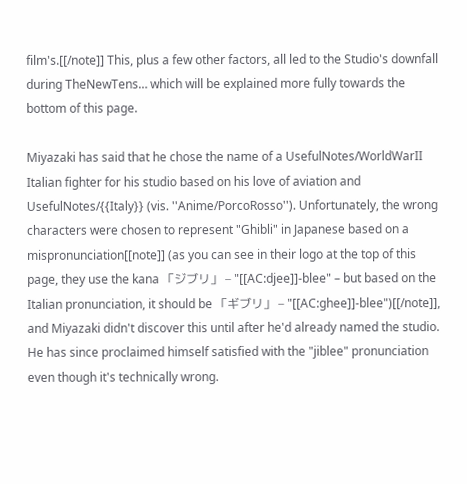film's.[[/note]] This, plus a few other factors, all led to the Studio's downfall during TheNewTens… which will be explained more fully towards the bottom of this page.

Miyazaki has said that he chose the name of a UsefulNotes/WorldWarII Italian fighter for his studio based on his love of aviation and UsefulNotes/{{Italy}} (vis. ''Anime/PorcoRosso''). Unfortunately, the wrong characters were chosen to represent "Ghibli" in Japanese based on a mispronunciation[[note]] (as you can see in their logo at the top of this page, they use the kana 「ジブリ」 – "[[AC:djee]]-blee" – but based on the Italian pronunciation, it should be 「ギブリ」 – "[[AC:ghee]]-blee")[[/note]], and Miyazaki didn't discover this until after he'd already named the studio. He has since proclaimed himself satisfied with the "jiblee" pronunciation even though it's technically wrong.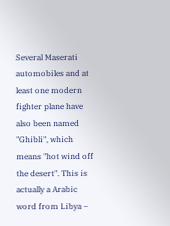Several Maserati automobiles and at least one modern fighter plane have also been named "Ghibli", which means "hot wind off the desert". This is actually a Arabic word from Libya –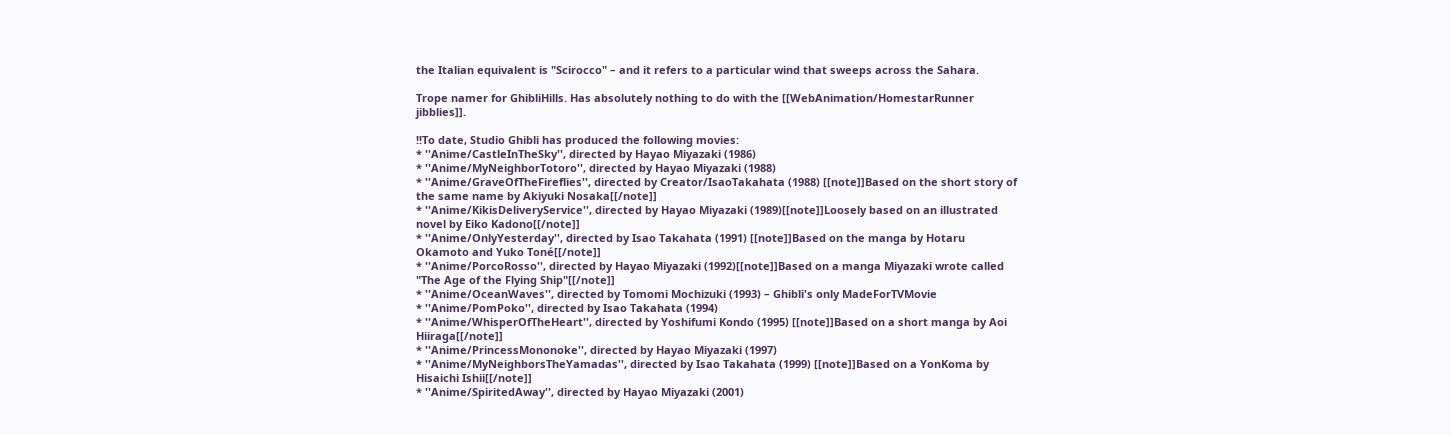the Italian equivalent is "Scirocco" – and it refers to a particular wind that sweeps across the Sahara.

Trope namer for GhibliHills. Has absolutely nothing to do with the [[WebAnimation/HomestarRunner jibblies]].

!!To date, Studio Ghibli has produced the following movies:
* ''Anime/CastleInTheSky'', directed by Hayao Miyazaki (1986)
* ''Anime/MyNeighborTotoro'', directed by Hayao Miyazaki (1988)
* ''Anime/GraveOfTheFireflies'', directed by Creator/IsaoTakahata (1988) [[note]]Based on the short story of the same name by Akiyuki Nosaka[[/note]]
* ''Anime/KikisDeliveryService'', directed by Hayao Miyazaki (1989)[[note]]Loosely based on an illustrated novel by Eiko Kadono[[/note]]
* ''Anime/OnlyYesterday'', directed by Isao Takahata (1991) [[note]]Based on the manga by Hotaru Okamoto and Yuko Toné[[/note]]
* ''Anime/PorcoRosso'', directed by Hayao Miyazaki (1992)[[note]]Based on a manga Miyazaki wrote called "The Age of the Flying Ship"[[/note]]
* ''Anime/OceanWaves'', directed by Tomomi Mochizuki (1993) – Ghibli's only MadeForTVMovie
* ''Anime/PomPoko'', directed by Isao Takahata (1994)
* ''Anime/WhisperOfTheHeart'', directed by Yoshifumi Kondo (1995) [[note]]Based on a short manga by Aoi Hiiraga[[/note]]
* ''Anime/PrincessMononoke'', directed by Hayao Miyazaki (1997)
* ''Anime/MyNeighborsTheYamadas'', directed by Isao Takahata (1999) [[note]]Based on a YonKoma by Hisaichi Ishii[[/note]]
* ''Anime/SpiritedAway'', directed by Hayao Miyazaki (2001)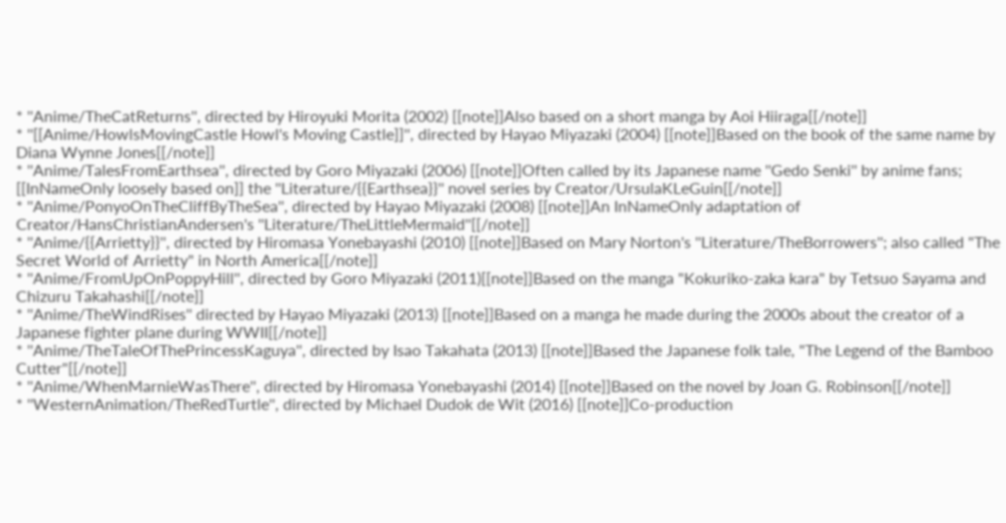* ''Anime/TheCatReturns'', directed by Hiroyuki Morita (2002) [[note]]Also based on a short manga by Aoi Hiiraga[[/note]]
* ''[[Anime/HowlsMovingCastle Howl's Moving Castle]]'', directed by Hayao Miyazaki (2004) [[note]]Based on the book of the same name by Diana Wynne Jones[[/note]]
* ''Anime/TalesFromEarthsea'', directed by Goro Miyazaki (2006) [[note]]Often called by its Japanese name ''Gedo Senki'' by anime fans; [[InNameOnly loosely based on]] the ''Literature/{{Earthsea}}'' novel series by Creator/UrsulaKLeGuin[[/note]]
* ''Anime/PonyoOnTheCliffByTheSea'', directed by Hayao Miyazaki (2008) [[note]]An InNameOnly adaptation of Creator/HansChristianAndersen's ''Literature/TheLittleMermaid''[[/note]]
* ''Anime/{{Arrietty}}'', directed by Hiromasa Yonebayashi (2010) [[note]]Based on Mary Norton's ''Literature/TheBorrowers''; also called "The Secret World of Arrietty" in North America[[/note]]
* ''Anime/FromUpOnPoppyHill'', directed by Goro Miyazaki (2011)[[note]]Based on the manga "Kokuriko-zaka kara" by Tetsuo Sayama and Chizuru Takahashi[[/note]]
* ''Anime/TheWindRises'' directed by Hayao Miyazaki (2013) [[note]]Based on a manga he made during the 2000s about the creator of a Japanese fighter plane during WWII[[/note]]
* ''Anime/TheTaleOfThePrincessKaguya'', directed by Isao Takahata (2013) [[note]]Based the Japanese folk tale, "The Legend of the Bamboo Cutter"[[/note]]
* ''Anime/WhenMarnieWasThere'', directed by Hiromasa Yonebayashi (2014) [[note]]Based on the novel by Joan G. Robinson[[/note]]
* ''WesternAnimation/TheRedTurtle'', directed by Michael Dudok de Wit (2016) [[note]]Co-production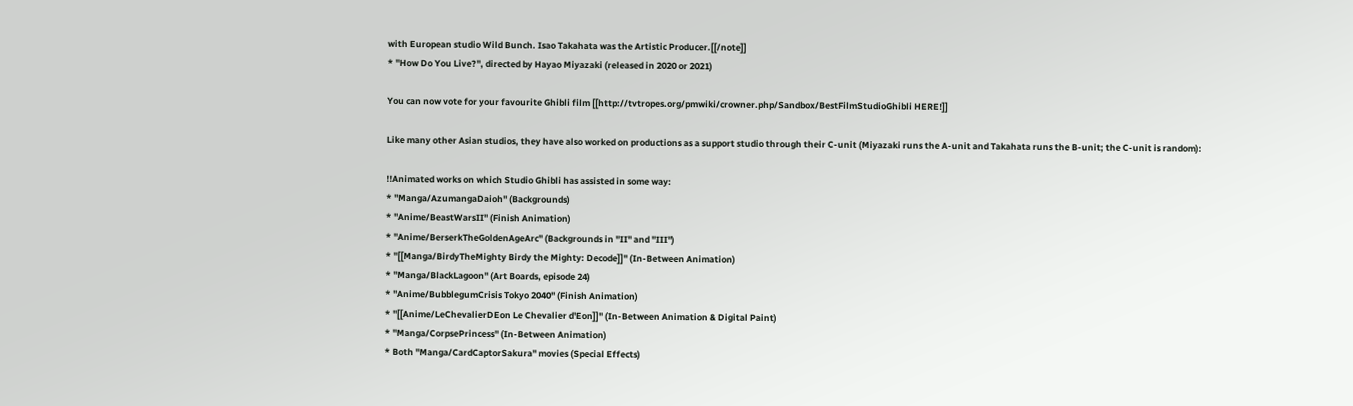with European studio Wild Bunch. Isao Takahata was the Artistic Producer.[[/note]]
* ''How Do You Live?'', directed by Hayao Miyazaki (released in 2020 or 2021)

You can now vote for your favourite Ghibli film [[http://tvtropes.org/pmwiki/crowner.php/Sandbox/BestFilmStudioGhibli HERE!]]

Like many other Asian studios, they have also worked on productions as a support studio through their C-unit (Miyazaki runs the A-unit and Takahata runs the B-unit; the C-unit is random):

!!Animated works on which Studio Ghibli has assisted in some way:
* ''Manga/AzumangaDaioh'' (Backgrounds)
* ''Anime/BeastWarsII'' (Finish Animation)
* ''Anime/BerserkTheGoldenAgeArc'' (Backgrounds in ''II'' and ''III'')
* ''[[Manga/BirdyTheMighty Birdy the Mighty: Decode]]'' (In-Between Animation)
* ''Manga/BlackLagoon'' (Art Boards, episode 24)
* ''Anime/BubblegumCrisis Tokyo 2040'' (Finish Animation)
* ''[[Anime/LeChevalierDEon Le Chevalier d'Eon]]'' (In-Between Animation & Digital Paint)
* ''Manga/CorpsePrincess'' (In-Between Animation)
* Both ''Manga/CardCaptorSakura'' movies (Special Effects)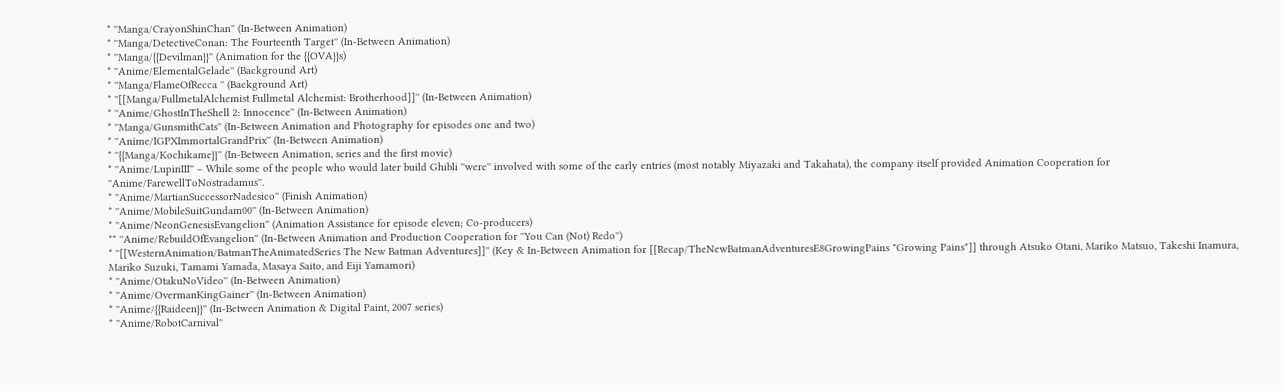* ''Manga/CrayonShinChan'' (In-Between Animation)
* ''Manga/DetectiveConan: The Fourteenth Target'' (In-Between Animation)
* ''Manga/{{Devilman}}'' (Animation for the {{OVA}}s)
* ''Anime/ElementalGelade'' (Background Art)
* ''Manga/FlameOfRecca '' (Background Art)
* ''[[Manga/FullmetalAlchemist Fullmetal Alchemist: Brotherhood]]'' (In-Between Animation)
* ''Anime/GhostInTheShell 2: Innocence'' (In-Between Animation)
* ''Manga/GunsmithCats'' (In-Between Animation and Photography for episodes one and two)
* ''Anime/IGPXImmortalGrandPrix'' (In-Between Animation)
* ''{{Manga/Kochikame}}'' (In-Between Animation, series and the first movie)
* ''Anime/LupinIII'' – While some of the people who would later build Ghibli ''were'' involved with some of the early entries (most notably Miyazaki and Takahata), the company itself provided Animation Cooperation for ''Anime/FarewellToNostradamus''.
* ''Anime/MartianSuccessorNadesico'' (Finish Animation)
* ''Anime/MobileSuitGundam00'' (In-Between Animation)
* ''Anime/NeonGenesisEvangelion'' (Animation Assistance for episode eleven; Co-producers)
** ''Anime/RebuildOfEvangelion'' (In-Between Animation and Production Cooperation for ''You Can (Not) Redo'')
* ''[[WesternAnimation/BatmanTheAnimatedSeries The New Batman Adventures]]'' (Key & In-Between Animation for [[Recap/TheNewBatmanAdventuresE8GrowingPains "Growing Pains"]] through Atsuko Otani, Mariko Matsuo, Takeshi Inamura, Mariko Suzuki, Tamami Yamada, Masaya Saito, and Eiji Yamamori)
* ''Anime/OtakuNoVideo'' (In-Between Animation)
* ''Anime/OvermanKingGainer'' (In-Between Animation)
* ''Anime/{{Raideen}}'' (In-Between Animation & Digital Paint, 2007 series)
* ''Anime/RobotCarnival''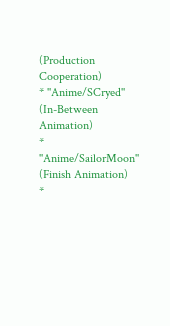(Production Cooperation)
* ''Anime/SCryed'' (In-Between Animation)
* ''Anime/SailorMoon'' (Finish Animation)
*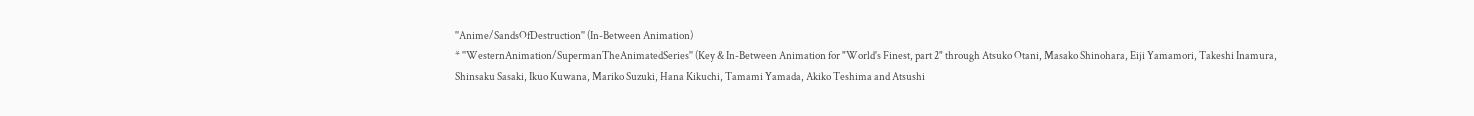''Anime/SandsOfDestruction'' (In-Between Animation)
* ''WesternAnimation/SupermanTheAnimatedSeries'' (Key & In-Between Animation for "World's Finest, part 2" through Atsuko Otani, Masako Shinohara, Eiji Yamamori, Takeshi Inamura, Shinsaku Sasaki, Ikuo Kuwana, Mariko Suzuki, Hana Kikuchi, Tamami Yamada, Akiko Teshima and Atsushi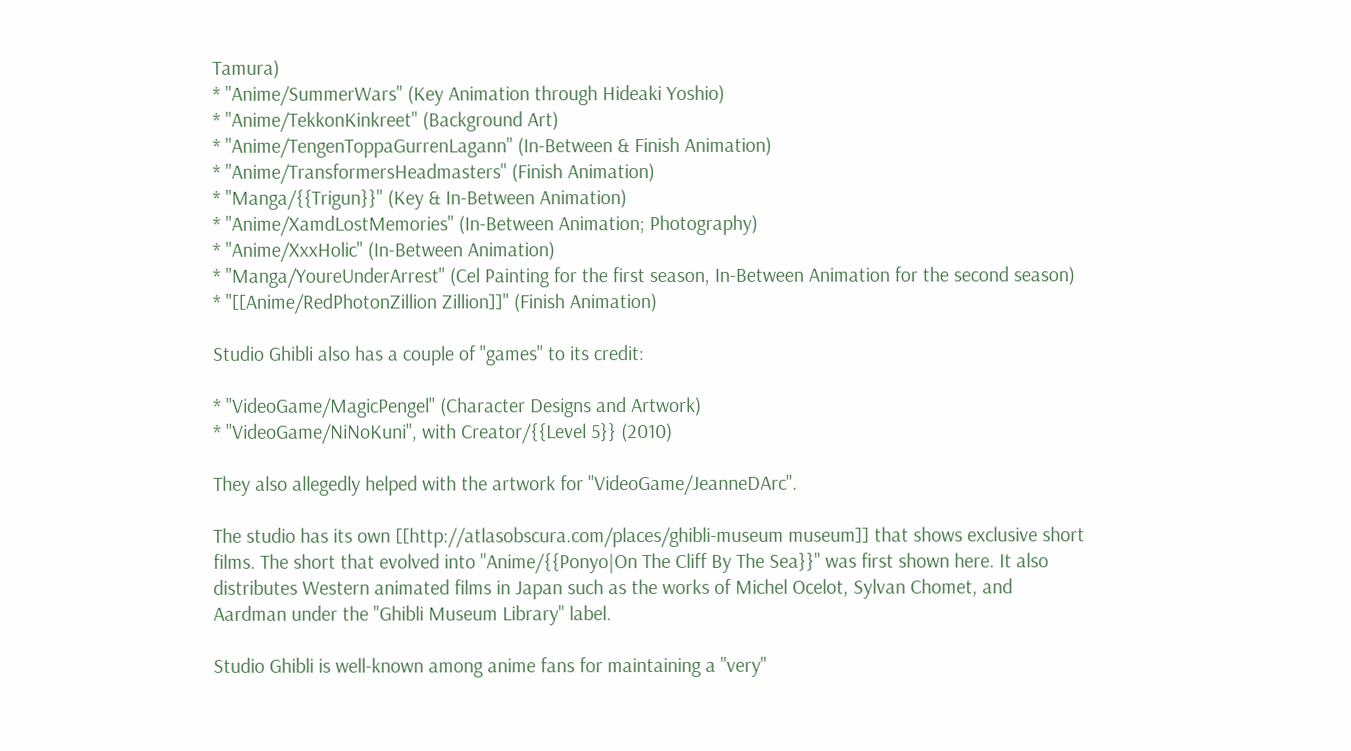Tamura)
* ''Anime/SummerWars'' (Key Animation through Hideaki Yoshio)
* ''Anime/TekkonKinkreet'' (Background Art)
* ''Anime/TengenToppaGurrenLagann'' (In-Between & Finish Animation)
* ''Anime/TransformersHeadmasters'' (Finish Animation)
* ''Manga/{{Trigun}}'' (Key & In-Between Animation)
* ''Anime/XamdLostMemories'' (In-Between Animation; Photography)
* ''Anime/XxxHolic'' (In-Between Animation)
* ''Manga/YoureUnderArrest'' (Cel Painting for the first season, In-Between Animation for the second season)
* ''[[Anime/RedPhotonZillion Zillion]]'' (Finish Animation)

Studio Ghibli also has a couple of ''games'' to its credit:

* ''VideoGame/MagicPengel'' (Character Designs and Artwork)
* ''VideoGame/NiNoKuni'', with Creator/{{Level 5}} (2010)

They also allegedly helped with the artwork for ''VideoGame/JeanneDArc''.

The studio has its own [[http://atlasobscura.com/places/ghibli-museum museum]] that shows exclusive short films. The short that evolved into ''Anime/{{Ponyo|On The Cliff By The Sea}}'' was first shown here. It also distributes Western animated films in Japan such as the works of Michel Ocelot, Sylvan Chomet, and Aardman under the "Ghibli Museum Library" label.

Studio Ghibli is well-known among anime fans for maintaining a ''very''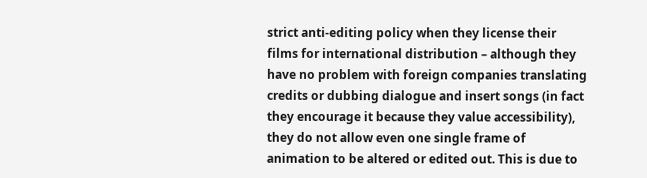strict anti-editing policy when they license their films for international distribution – although they have no problem with foreign companies translating credits or dubbing dialogue and insert songs (in fact they encourage it because they value accessibility), they do not allow even one single frame of animation to be altered or edited out. This is due to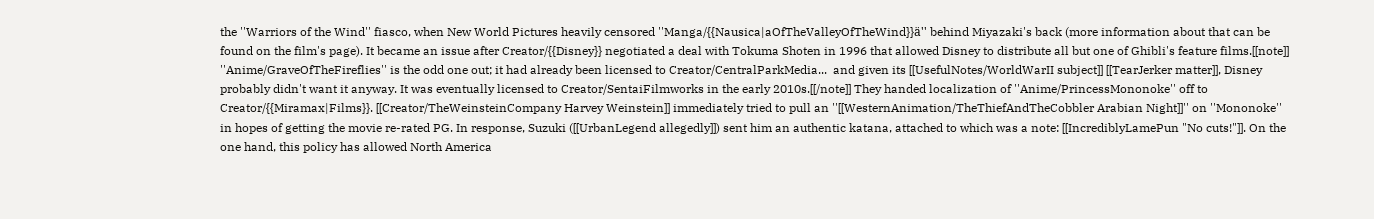the ''Warriors of the Wind'' fiasco, when New World Pictures heavily censored ''Manga/{{Nausica|aOfTheValleyOfTheWind}}ä'' behind Miyazaki's back (more information about that can be found on the film's page). It became an issue after Creator/{{Disney}} negotiated a deal with Tokuma Shoten in 1996 that allowed Disney to distribute all but one of Ghibli's feature films.[[note]] ''Anime/GraveOfTheFireflies'' is the odd one out; it had already been licensed to Creator/CentralParkMedia...  and given its [[UsefulNotes/WorldWarII subject]] [[TearJerker matter]], Disney probably didn't want it anyway. It was eventually licensed to Creator/SentaiFilmworks in the early 2010s.[[/note]] They handed localization of ''Anime/PrincessMononoke'' off to Creator/{{Miramax|Films}}. [[Creator/TheWeinsteinCompany Harvey Weinstein]] immediately tried to pull an ''[[WesternAnimation/TheThiefAndTheCobbler Arabian Night]]'' on ''Mononoke'' in hopes of getting the movie re-rated PG. In response, Suzuki ([[UrbanLegend allegedly]]) sent him an authentic katana, attached to which was a note: [[IncrediblyLamePun "No cuts!"]]. On the one hand, this policy has allowed North America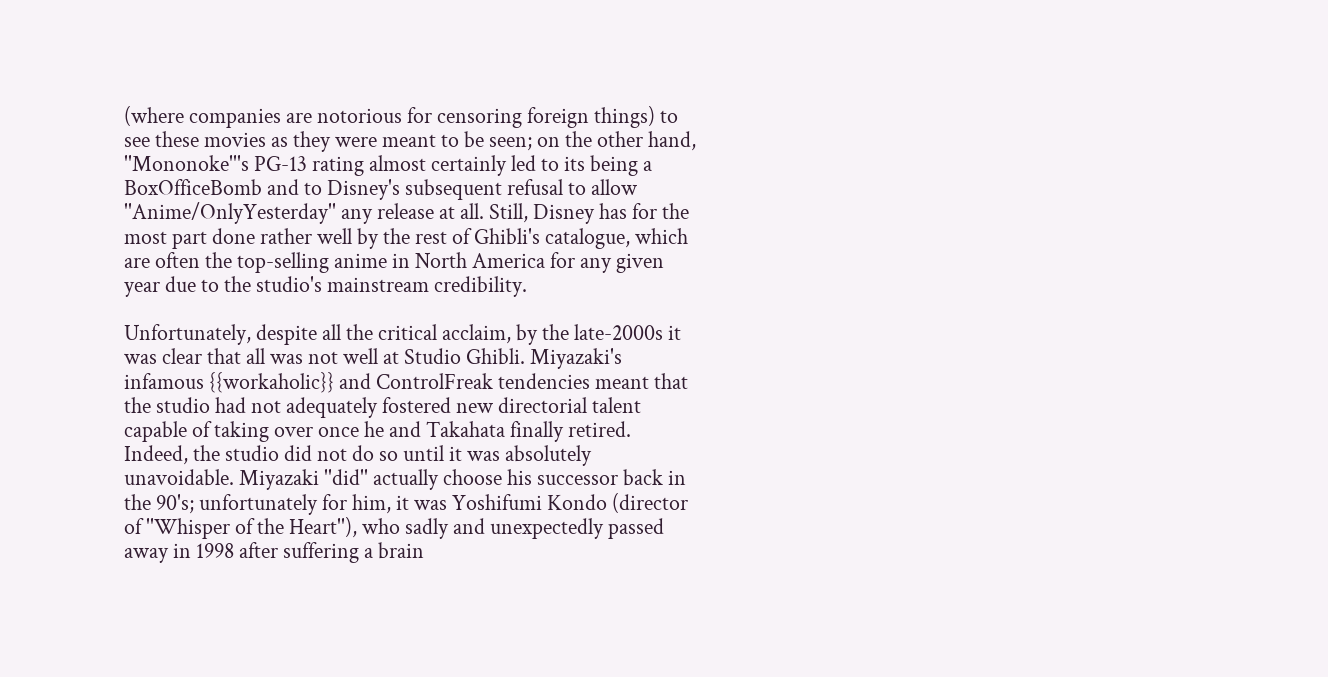(where companies are notorious for censoring foreign things) to see these movies as they were meant to be seen; on the other hand, ''Mononoke'''s PG-13 rating almost certainly led to its being a BoxOfficeBomb and to Disney's subsequent refusal to allow ''Anime/OnlyYesterday'' any release at all. Still, Disney has for the most part done rather well by the rest of Ghibli's catalogue, which are often the top-selling anime in North America for any given year due to the studio's mainstream credibility.

Unfortunately, despite all the critical acclaim, by the late-2000s it was clear that all was not well at Studio Ghibli. Miyazaki's infamous {{workaholic}} and ControlFreak tendencies meant that the studio had not adequately fostered new directorial talent capable of taking over once he and Takahata finally retired. Indeed, the studio did not do so until it was absolutely unavoidable. Miyazaki ''did'' actually choose his successor back in the 90's; unfortunately for him, it was Yoshifumi Kondo (director of ''Whisper of the Heart''), who sadly and unexpectedly passed away in 1998 after suffering a brain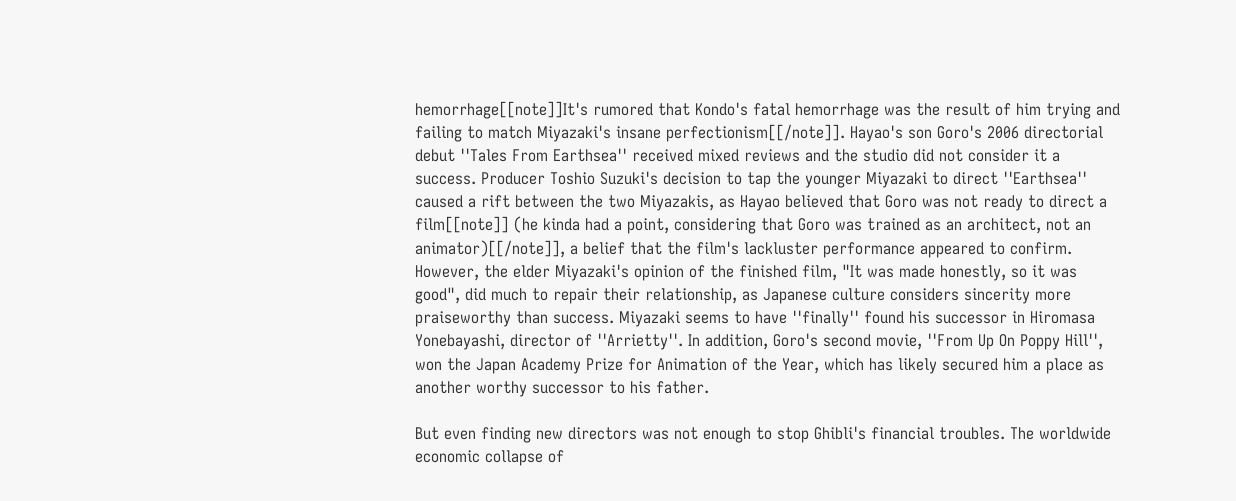hemorrhage[[note]]It's rumored that Kondo's fatal hemorrhage was the result of him trying and failing to match Miyazaki's insane perfectionism[[/note]]. Hayao's son Goro's 2006 directorial debut ''Tales From Earthsea'' received mixed reviews and the studio did not consider it a success. Producer Toshio Suzuki's decision to tap the younger Miyazaki to direct ''Earthsea'' caused a rift between the two Miyazakis, as Hayao believed that Goro was not ready to direct a film[[note]] (he kinda had a point, considering that Goro was trained as an architect, not an animator)[[/note]], a belief that the film's lackluster performance appeared to confirm. However, the elder Miyazaki's opinion of the finished film, "It was made honestly, so it was good", did much to repair their relationship, as Japanese culture considers sincerity more praiseworthy than success. Miyazaki seems to have ''finally'' found his successor in Hiromasa Yonebayashi, director of ''Arrietty''. In addition, Goro's second movie, ''From Up On Poppy Hill'', won the Japan Academy Prize for Animation of the Year, which has likely secured him a place as another worthy successor to his father.

But even finding new directors was not enough to stop Ghibli's financial troubles. The worldwide economic collapse of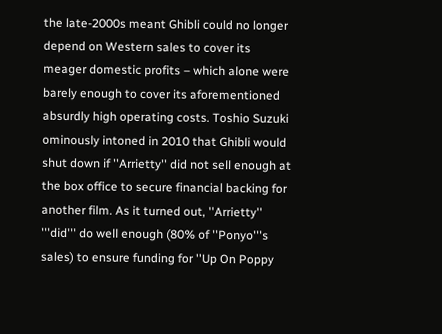the late-2000s meant Ghibli could no longer depend on Western sales to cover its meager domestic profits – which alone were barely enough to cover its aforementioned absurdly high operating costs. Toshio Suzuki ominously intoned in 2010 that Ghibli would shut down if ''Arrietty'' did not sell enough at the box office to secure financial backing for another film. As it turned out, ''Arrietty'' '''did''' do well enough (80% of ''Ponyo'''s sales) to ensure funding for ''Up On Poppy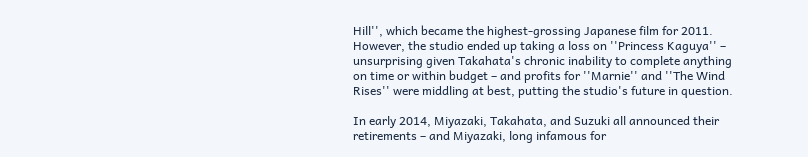Hill'', which became the highest-grossing Japanese film for 2011. However, the studio ended up taking a loss on ''Princess Kaguya'' – unsurprising given Takahata's chronic inability to complete anything on time or within budget – and profits for ''Marnie'' and ''The Wind Rises'' were middling at best, putting the studio's future in question.

In early 2014, Miyazaki, Takahata, and Suzuki all announced their retirements – and Miyazaki, long infamous for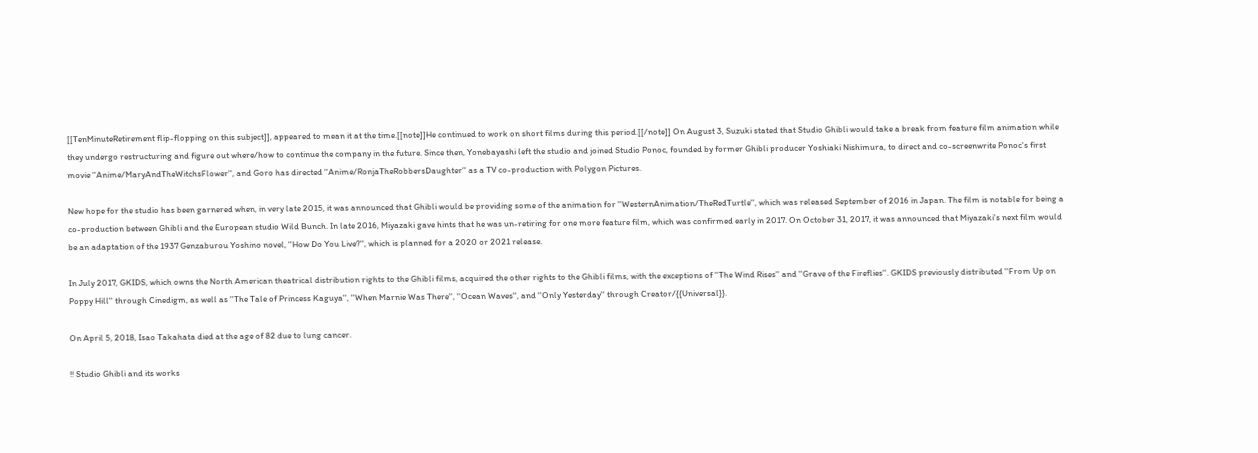[[TenMinuteRetirement flip-flopping on this subject]], appeared to mean it at the time.[[note]]He continued to work on short films during this period.[[/note]] On August 3, Suzuki stated that Studio Ghibli would take a break from feature film animation while they undergo restructuring and figure out where/how to continue the company in the future. Since then, Yonebayashi left the studio and joined Studio Ponoc, founded by former Ghibli producer Yoshiaki Nishimura, to direct and co-screenwrite Ponoc's first movie ''Anime/MaryAndTheWitchsFlower'', and Goro has directed ''Anime/RonjaTheRobbersDaughter'' as a TV co-production with Polygon Pictures.

New hope for the studio has been garnered when, in very late 2015, it was announced that Ghibli would be providing some of the animation for ''WesternAnimation/TheRedTurtle'', which was released September of 2016 in Japan. The film is notable for being a co-production between Ghibli and the European studio Wild Bunch. In late 2016, Miyazaki gave hints that he was un-retiring for one more feature film, which was confirmed early in 2017. On October 31, 2017, it was announced that Miyazaki's next film would be an adaptation of the 1937 Genzaburou Yoshino novel, ''How Do You Live?'', which is planned for a 2020 or 2021 release.

In July 2017, GKIDS, which owns the North American theatrical distribution rights to the Ghibli films, acquired the other rights to the Ghibli films, with the exceptions of ''The Wind Rises'' and ''Grave of the Fireflies''. GKIDS previously distributed ''From Up on Poppy Hill'' through Cinedigm, as well as ''The Tale of Princess Kaguya'', ''When Marnie Was There'', ''Ocean Waves'', and ''Only Yesterday'' through Creator/{{Universal}}.

On April 5, 2018, Isao Takahata died at the age of 82 due to lung cancer.

!! Studio Ghibli and its works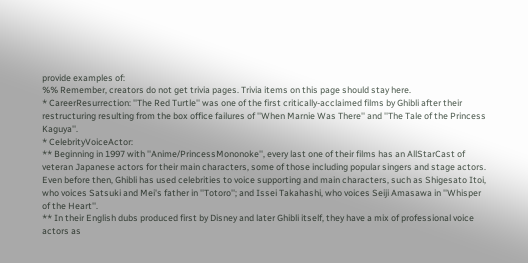provide examples of:
%% Remember, creators do not get trivia pages. Trivia items on this page should stay here.
* CareerResurrection: ''The Red Turtle'' was one of the first critically-acclaimed films by Ghibli after their restructuring resulting from the box office failures of ''When Marnie Was There'' and ''The Tale of the Princess Kaguya''.
* CelebrityVoiceActor:
** Beginning in 1997 with ''Anime/PrincessMononoke'', every last one of their films has an AllStarCast of veteran Japanese actors for their main characters, some of those including popular singers and stage actors. Even before then, Ghibli has used celebrities to voice supporting and main characters, such as Shigesato Itoi, who voices Satsuki and Mei's father in ''Totoro''; and Issei Takahashi, who voices Seiji Amasawa in ''Whisper of the Heart''.
** In their English dubs produced first by Disney and later Ghibli itself, they have a mix of professional voice actors as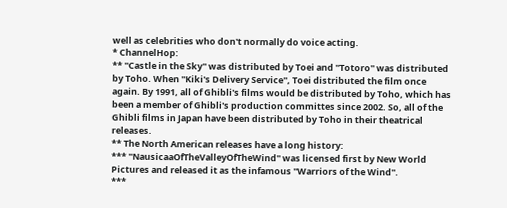well as celebrities who don't normally do voice acting.
* ChannelHop:
** ''Castle in the Sky'' was distributed by Toei and ''Totoro'' was distributed by Toho. When ''Kiki's Delivery Service'', Toei distributed the film once again. By 1991, all of Ghibli's films would be distributed by Toho, which has been a member of Ghibli's production committes since 2002. So, all of the Ghibli films in Japan have been distributed by Toho in their theatrical releases.
** The North American releases have a long history:
*** ''NausicaaOfTheValleyOfTheWind'' was licensed first by New World Pictures and released it as the infamous ''Warriors of the Wind''.
***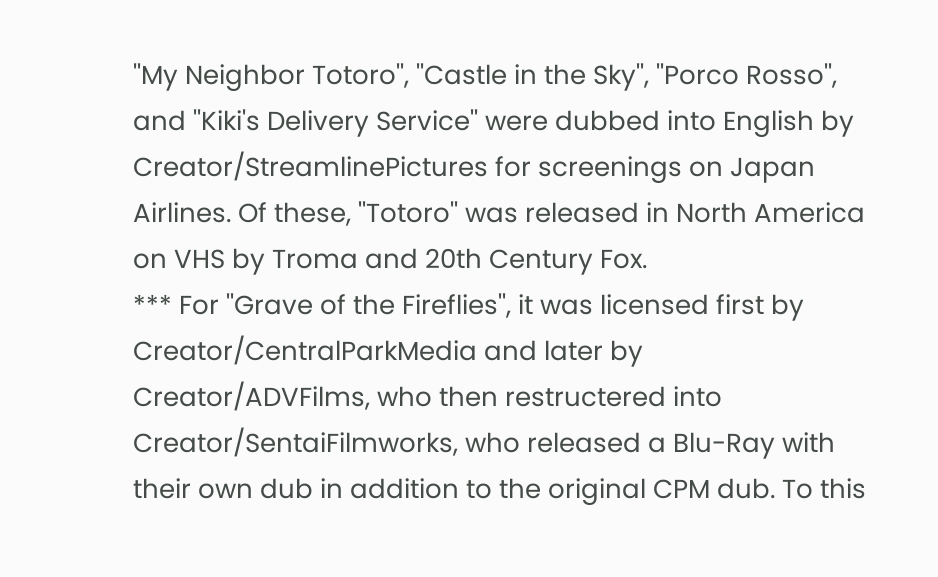''My Neighbor Totoro'', ''Castle in the Sky'', ''Porco Rosso'', and ''Kiki's Delivery Service'' were dubbed into English by Creator/StreamlinePictures for screenings on Japan Airlines. Of these, ''Totoro'' was released in North America on VHS by Troma and 20th Century Fox.
*** For ''Grave of the Fireflies'', it was licensed first by Creator/CentralParkMedia and later by Creator/ADVFilms, who then restructered into Creator/SentaiFilmworks, who released a Blu-Ray with their own dub in addition to the original CPM dub. To this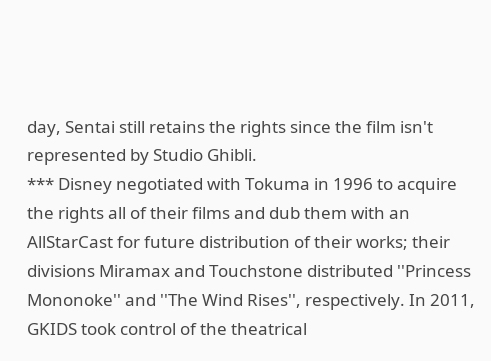day, Sentai still retains the rights since the film isn't represented by Studio Ghibli.
*** Disney negotiated with Tokuma in 1996 to acquire the rights all of their films and dub them with an AllStarCast for future distribution of their works; their divisions Miramax and Touchstone distributed ''Princess Mononoke'' and ''The Wind Rises'', respectively. In 2011, GKIDS took control of the theatrical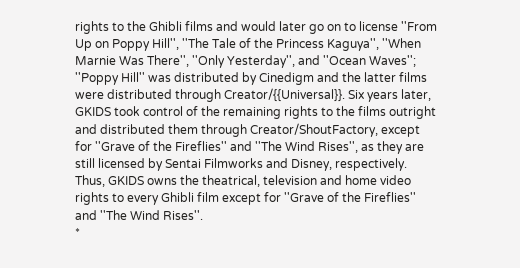rights to the Ghibli films and would later go on to license ''From Up on Poppy Hill'', ''The Tale of the Princess Kaguya'', ''When Marnie Was There'', ''Only Yesterday'', and ''Ocean Waves''; ''Poppy Hill'' was distributed by Cinedigm and the latter films were distributed through Creator/{{Universal}}. Six years later, GKIDS took control of the remaining rights to the films outright and distributed them through Creator/ShoutFactory, except for ''Grave of the Fireflies'' and ''The Wind Rises'', as they are still licensed by Sentai Filmworks and Disney, respectively. Thus, GKIDS owns the theatrical, television and home video rights to every Ghibli film except for ''Grave of the Fireflies'' and ''The Wind Rises''.
*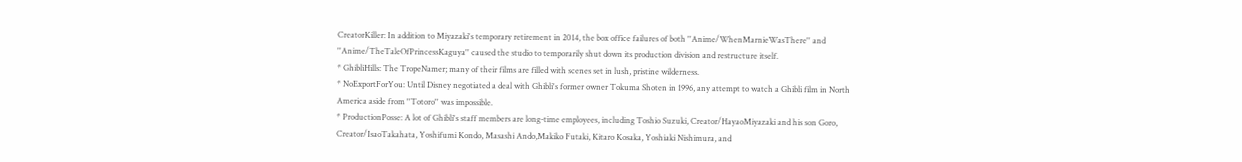CreatorKiller: In addition to Miyazaki's temporary retirement in 2014, the box office failures of both ''Anime/WhenMarnieWasThere'' and ''Anime/TheTaleOfPrincessKaguya'' caused the studio to temporarily shut down its production division and restructure itself.
* GhibliHills: The TropeNamer; many of their films are filled with scenes set in lush, pristine wilderness.
* NoExportForYou: Until Disney negotiated a deal with Ghibli's former owner Tokuma Shoten in 1996, any attempt to watch a Ghibli film in North America aside from ''Totoro'' was impossible.
* ProductionPosse: A lot of Ghibli's staff members are long-time employees, including Toshio Suzuki, Creator/HayaoMiyazaki and his son Goro, Creator/IsaoTakahata, Yoshifumi Kondo, Masashi Ando,Makiko Futaki, Kitaro Kosaka, Yoshiaki Nishimura, and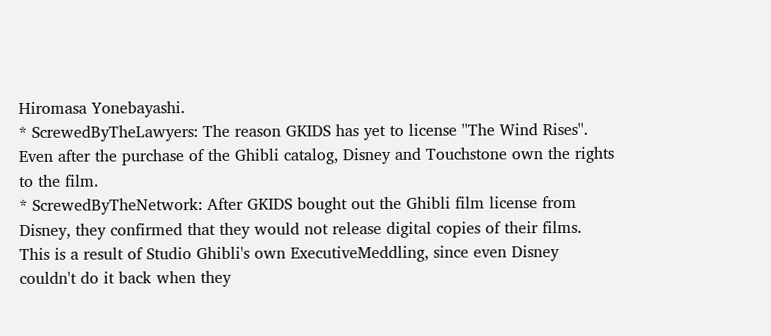Hiromasa Yonebayashi.
* ScrewedByTheLawyers: The reason GKIDS has yet to license ''The Wind Rises''. Even after the purchase of the Ghibli catalog, Disney and Touchstone own the rights to the film.
* ScrewedByTheNetwork: After GKIDS bought out the Ghibli film license from Disney, they confirmed that they would not release digital copies of their films. This is a result of Studio Ghibli's own ExecutiveMeddling, since even Disney couldn't do it back when they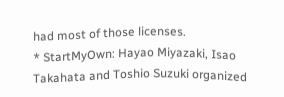had most of those licenses.
* StartMyOwn: Hayao Miyazaki, Isao Takahata and Toshio Suzuki organized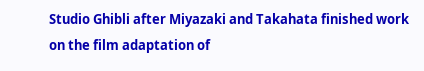Studio Ghibli after Miyazaki and Takahata finished work on the film adaptation of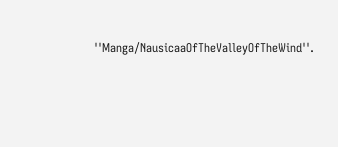''Manga/NausicaaOfTheValleyOfTheWind''.